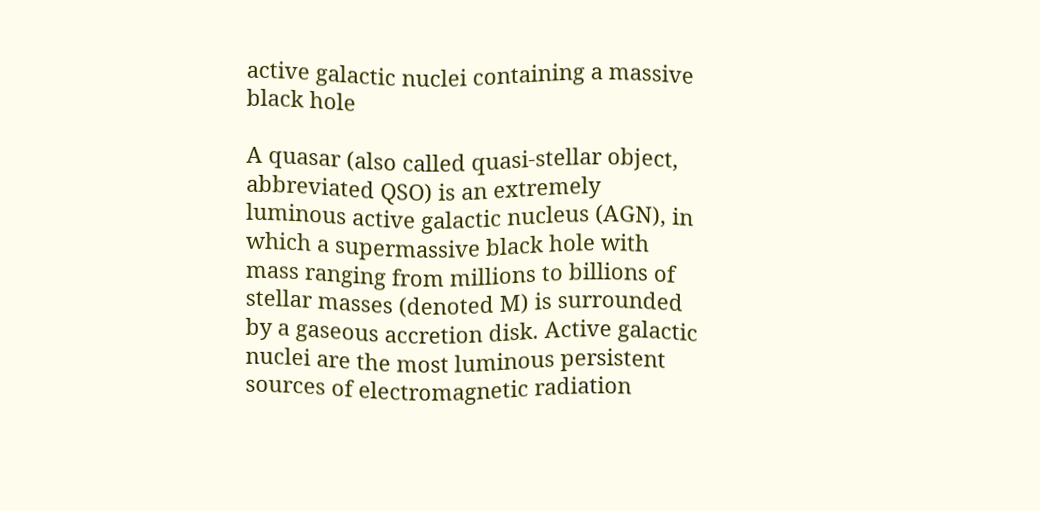active galactic nuclei containing a massive black hole

A quasar (also called quasi-stellar object, abbreviated QSO) is an extremely luminous active galactic nucleus (AGN), in which a supermassive black hole with mass ranging from millions to billions of stellar masses (denoted M) is surrounded by a gaseous accretion disk. Active galactic nuclei are the most luminous persistent sources of electromagnetic radiation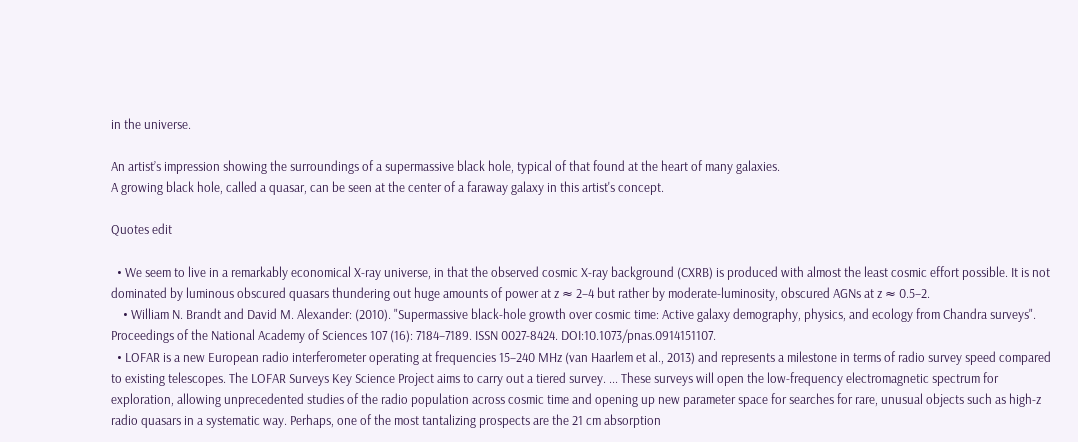in the universe.

An artist’s impression showing the surroundings of a supermassive black hole, typical of that found at the heart of many galaxies.
A growing black hole, called a quasar, can be seen at the center of a faraway galaxy in this artist's concept.

Quotes edit

  • We seem to live in a remarkably economical X-ray universe, in that the observed cosmic X-ray background (CXRB) is produced with almost the least cosmic effort possible. It is not dominated by luminous obscured quasars thundering out huge amounts of power at z ≈ 2–4 but rather by moderate-luminosity, obscured AGNs at z ≈ 0.5–2.
    • William N. Brandt and David M. Alexander: (2010). "Supermassive black-hole growth over cosmic time: Active galaxy demography, physics, and ecology from Chandra surveys". Proceedings of the National Academy of Sciences 107 (16): 7184–7189. ISSN 0027-8424. DOI:10.1073/pnas.0914151107.
  • LOFAR is a new European radio interferometer operating at frequencies 15–240 MHz (van Haarlem et al., 2013) and represents a milestone in terms of radio survey speed compared to existing telescopes. The LOFAR Surveys Key Science Project aims to carry out a tiered survey. ... These surveys will open the low-frequency electromagnetic spectrum for exploration, allowing unprecedented studies of the radio population across cosmic time and opening up new parameter space for searches for rare, unusual objects such as high-z radio quasars in a systematic way. Perhaps, one of the most tantalizing prospects are the 21 cm absorption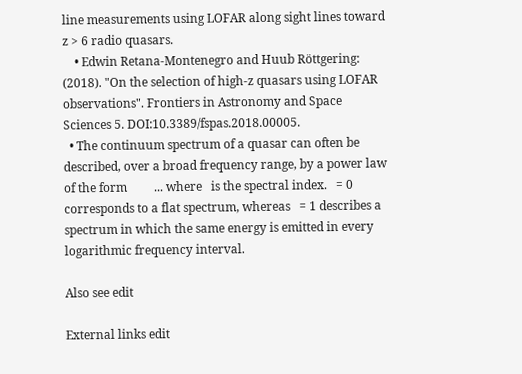line measurements using LOFAR along sight lines toward z > 6 radio quasars.
    • Edwin Retana-Montenegro and Huub Röttgering: (2018). "On the selection of high-z quasars using LOFAR observations". Frontiers in Astronomy and Space Sciences 5. DOI:10.3389/fspas.2018.00005.
  • The continuum spectrum of a quasar can often be described, over a broad frequency range, by a power law of the form         ... where   is the spectral index.   = 0 corresponds to a flat spectrum, whereas   = 1 describes a spectrum in which the same energy is emitted in every logarithmic frequency interval.

Also see edit

External links edit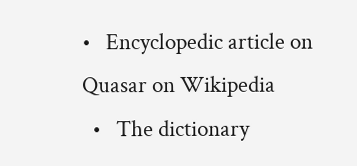•   Encyclopedic article on Quasar on Wikipedia
  •   The dictionary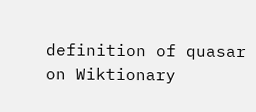definition of quasar on Wiktionary